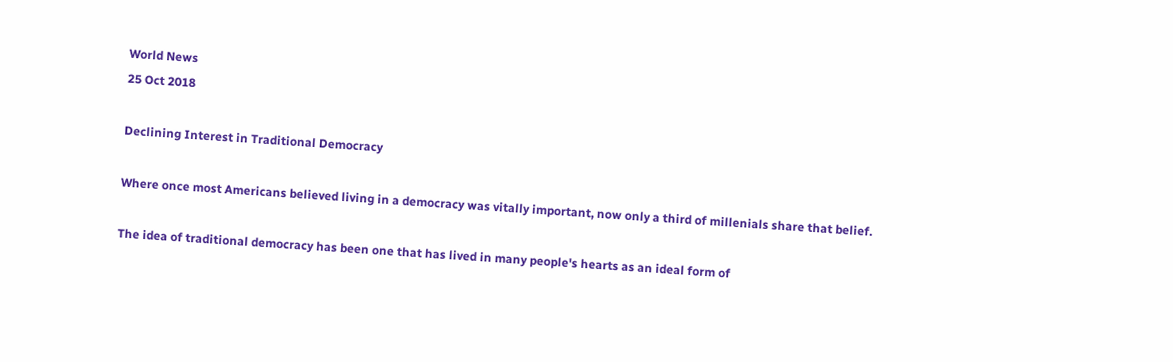World News
25 Oct 2018

Declining Interest in Traditional Democracy

Where once most Americans believed living in a democracy was vitally important, now only a third of millenials share that belief.

The idea of traditional democracy has been one that has lived in many people's hearts as an ideal form of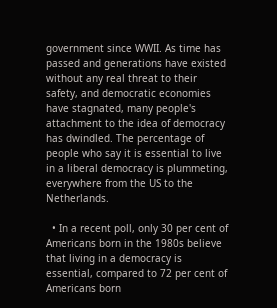government since WWII. As time has passed and generations have existed without any real threat to their safety, and democratic economies have stagnated, many people's attachment to the idea of democracy has dwindled. The percentage of people who say it is essential to live in a liberal democracy is plummeting, everywhere from the US to the Netherlands.

  • In a recent poll, only 30 per cent of Americans born in the 1980s believe that living in a democracy is essential, compared to 72 per cent of Americans born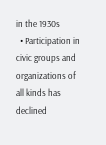in the 1930s
  • Participation in civic groups and organizations of all kinds has declined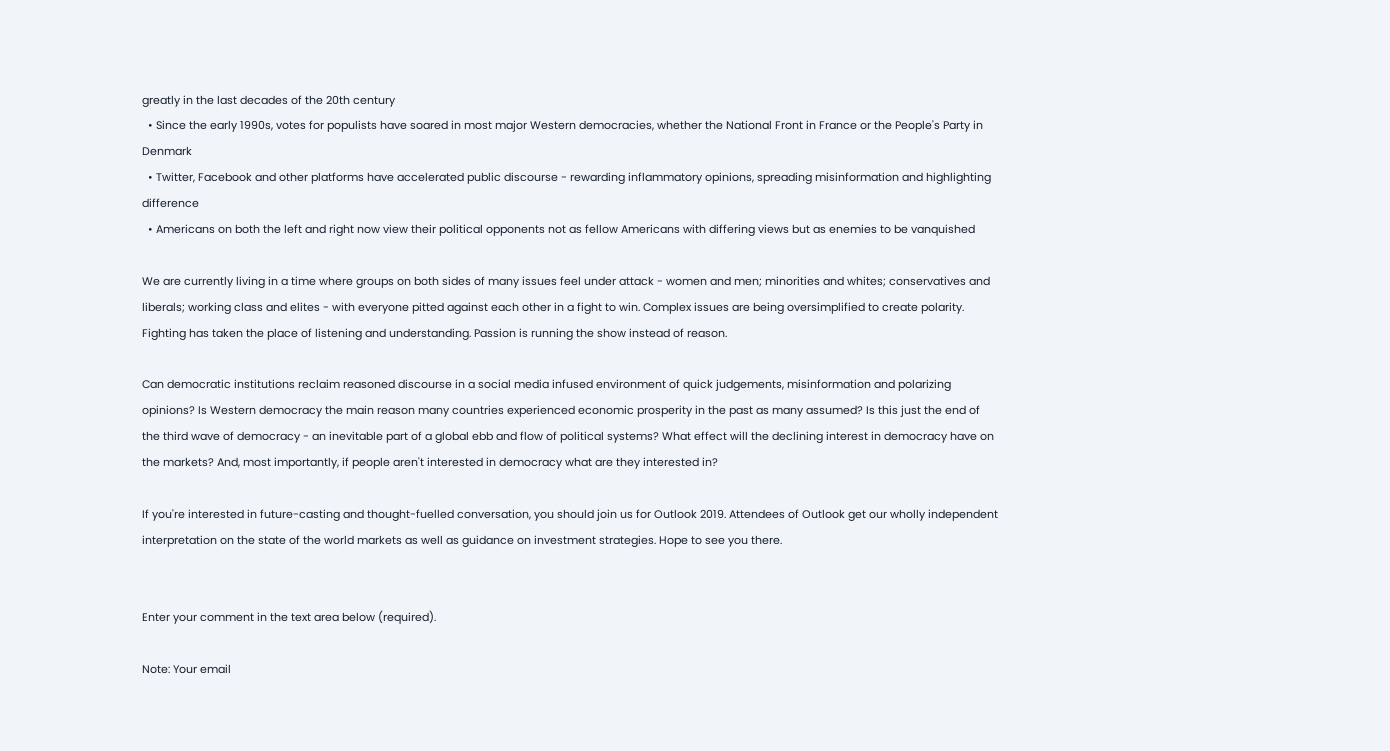greatly in the last decades of the 20th century
  • Since the early 1990s, votes for populists have soared in most major Western democracies, whether the National Front in France or the People's Party in Denmark
  • Twitter, Facebook and other platforms have accelerated public discourse - rewarding inflammatory opinions, spreading misinformation and highlighting difference
  • Americans on both the left and right now view their political opponents not as fellow Americans with differing views but as enemies to be vanquished

We are currently living in a time where groups on both sides of many issues feel under attack - women and men; minorities and whites; conservatives and liberals; working class and elites - with everyone pitted against each other in a fight to win. Complex issues are being oversimplified to create polarity. Fighting has taken the place of listening and understanding. Passion is running the show instead of reason.

Can democratic institutions reclaim reasoned discourse in a social media infused environment of quick judgements, misinformation and polarizing opinions? Is Western democracy the main reason many countries experienced economic prosperity in the past as many assumed? Is this just the end of the third wave of democracy - an inevitable part of a global ebb and flow of political systems? What effect will the declining interest in democracy have on the markets? And, most importantly, if people aren't interested in democracy what are they interested in?

If you're interested in future-casting and thought-fuelled conversation, you should join us for Outlook 2019. Attendees of Outlook get our wholly independent interpretation on the state of the world markets as well as guidance on investment strategies. Hope to see you there.


Enter your comment in the text area below (required).

Note: Your email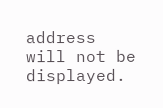address will not be displayed.